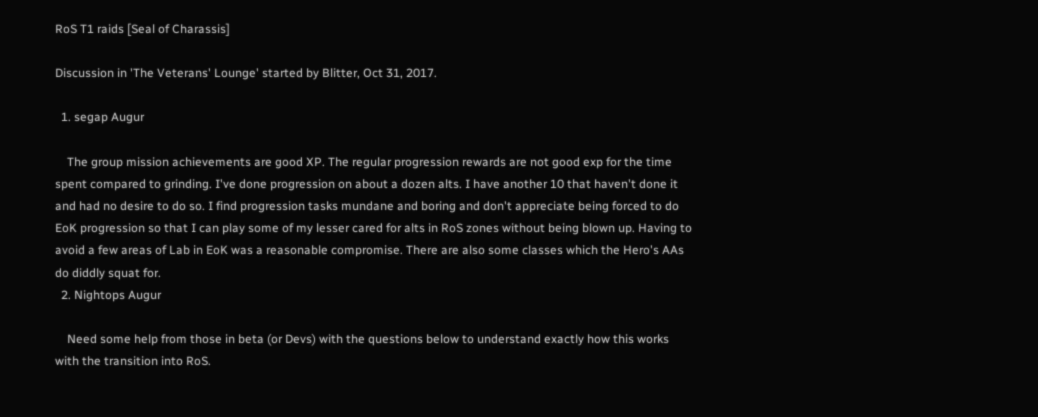RoS T1 raids [Seal of Charassis]

Discussion in 'The Veterans' Lounge' started by Blitter, Oct 31, 2017.

  1. segap Augur

    The group mission achievements are good XP. The regular progression rewards are not good exp for the time spent compared to grinding. I've done progression on about a dozen alts. I have another 10 that haven't done it and had no desire to do so. I find progression tasks mundane and boring and don't appreciate being forced to do EoK progression so that I can play some of my lesser cared for alts in RoS zones without being blown up. Having to avoid a few areas of Lab in EoK was a reasonable compromise. There are also some classes which the Hero's AAs do diddly squat for.
  2. Nightops Augur

    Need some help from those in beta (or Devs) with the questions below to understand exactly how this works with the transition into RoS.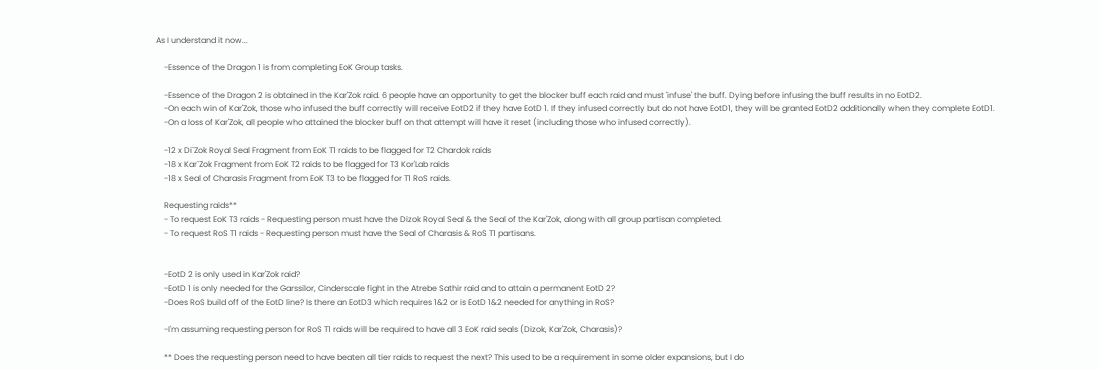As I understand it now...

    -Essence of the Dragon 1 is from completing EoK Group tasks.

    -Essence of the Dragon 2 is obtained in the Kar'Zok raid. 6 people have an opportunity to get the blocker buff each raid and must 'infuse' the buff. Dying before infusing the buff results in no EotD2.
    -On each win of Kar'Zok, those who infused the buff correctly will receive EotD2 if they have EotD 1. If they infused correctly but do not have EotD1, they will be granted EotD2 additionally when they complete EotD1.
    -On a loss of Kar'Zok, all people who attained the blocker buff on that attempt will have it reset (including those who infused correctly).

    -12 x Di`Zok Royal Seal Fragment from EoK T1 raids to be flagged for T2 Chardok raids
    -18 x Kar`Zok Fragment from EoK T2 raids to be flagged for T3 Kor'Lab raids
    -18 x Seal of Charasis Fragment from EoK T3 to be flagged for T1 RoS raids.

    Requesting raids**
    - To request EoK T3 raids - Requesting person must have the Dizok Royal Seal & the Seal of the Kar'Zok, along with all group partisan completed.
    - To request RoS T1 raids - Requesting person must have the Seal of Charasis & RoS T1 partisans.


    -EotD 2 is only used in Kar'Zok raid?
    -EotD 1 is only needed for the Garssilor, Cinderscale fight in the Atrebe Sathir raid and to attain a permanent EotD 2?
    -Does RoS build off of the EotD line? Is there an EotD3 which requires 1&2 or is EotD 1&2 needed for anything in RoS?

    -I'm assuming requesting person for RoS T1 raids will be required to have all 3 EoK raid seals (Dizok, Kar'Zok, Charasis)?

    ** Does the requesting person need to have beaten all tier raids to request the next? This used to be a requirement in some older expansions, but I do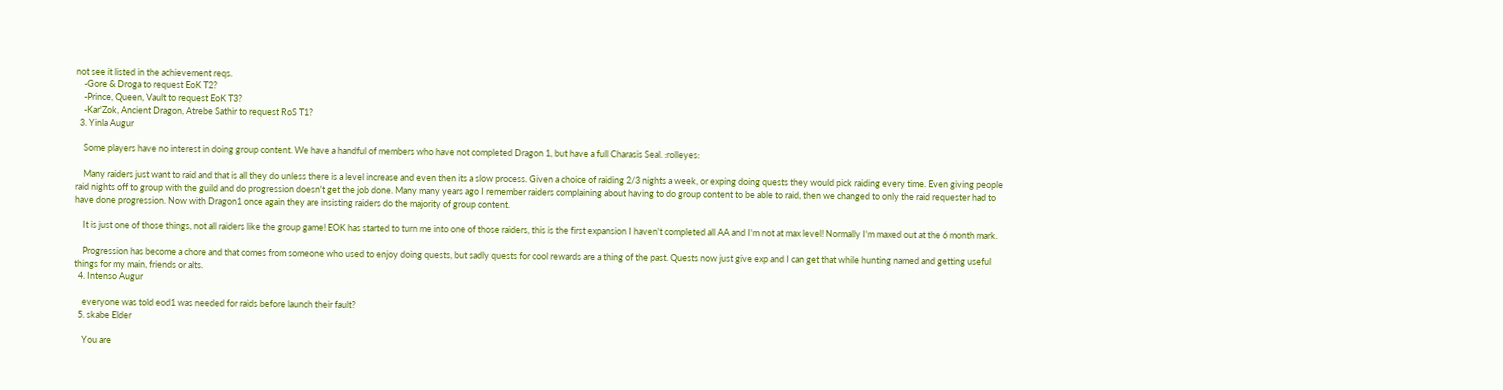not see it listed in the achievement reqs.
    -Gore & Droga to request EoK T2?
    -Prince, Queen, Vault to request EoK T3?
    -Kar'Zok, Ancient Dragon, Atrebe Sathir to request RoS T1?
  3. Yinla Augur

    Some players have no interest in doing group content. We have a handful of members who have not completed Dragon 1, but have a full Charasis Seal. :rolleyes:

    Many raiders just want to raid and that is all they do unless there is a level increase and even then its a slow process. Given a choice of raiding 2/3 nights a week, or exping doing quests they would pick raiding every time. Even giving people raid nights off to group with the guild and do progression doesn't get the job done. Many many years ago I remember raiders complaining about having to do group content to be able to raid, then we changed to only the raid requester had to have done progression. Now with Dragon1 once again they are insisting raiders do the majority of group content.

    It is just one of those things, not all raiders like the group game! EOK has started to turn me into one of those raiders, this is the first expansion I haven't completed all AA and I'm not at max level! Normally I'm maxed out at the 6 month mark.

    Progression has become a chore and that comes from someone who used to enjoy doing quests, but sadly quests for cool rewards are a thing of the past. Quests now just give exp and I can get that while hunting named and getting useful things for my main, friends or alts.
  4. Intenso Augur

    everyone was told eod1 was needed for raids before launch their fault?
  5. skabe Elder

    You are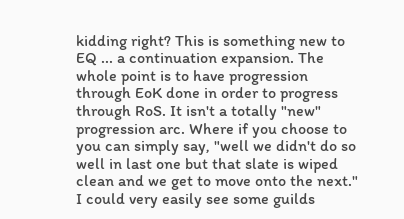kidding right? This is something new to EQ ... a continuation expansion. The whole point is to have progression through EoK done in order to progress through RoS. It isn't a totally "new" progression arc. Where if you choose to you can simply say, "well we didn't do so well in last one but that slate is wiped clean and we get to move onto the next." I could very easily see some guilds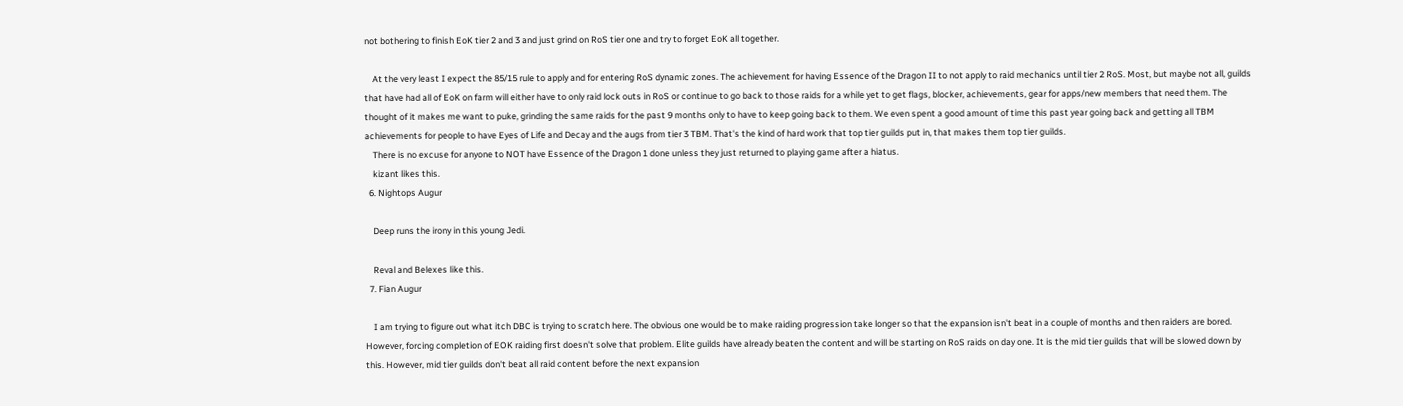not bothering to finish EoK tier 2 and 3 and just grind on RoS tier one and try to forget EoK all together.

    At the very least I expect the 85/15 rule to apply and for entering RoS dynamic zones. The achievement for having Essence of the Dragon II to not apply to raid mechanics until tier 2 RoS. Most, but maybe not all, guilds that have had all of EoK on farm will either have to only raid lock outs in RoS or continue to go back to those raids for a while yet to get flags, blocker, achievements, gear for apps/new members that need them. The thought of it makes me want to puke, grinding the same raids for the past 9 months only to have to keep going back to them. We even spent a good amount of time this past year going back and getting all TBM achievements for people to have Eyes of Life and Decay and the augs from tier 3 TBM. That's the kind of hard work that top tier guilds put in, that makes them top tier guilds.
    There is no excuse for anyone to NOT have Essence of the Dragon 1 done unless they just returned to playing game after a hiatus.
    kizant likes this.
  6. Nightops Augur

    Deep runs the irony in this young Jedi.

    Reval and Belexes like this.
  7. Fian Augur

    I am trying to figure out what itch DBC is trying to scratch here. The obvious one would be to make raiding progression take longer so that the expansion isn't beat in a couple of months and then raiders are bored. However, forcing completion of EOK raiding first doesn't solve that problem. Elite guilds have already beaten the content and will be starting on RoS raids on day one. It is the mid tier guilds that will be slowed down by this. However, mid tier guilds don't beat all raid content before the next expansion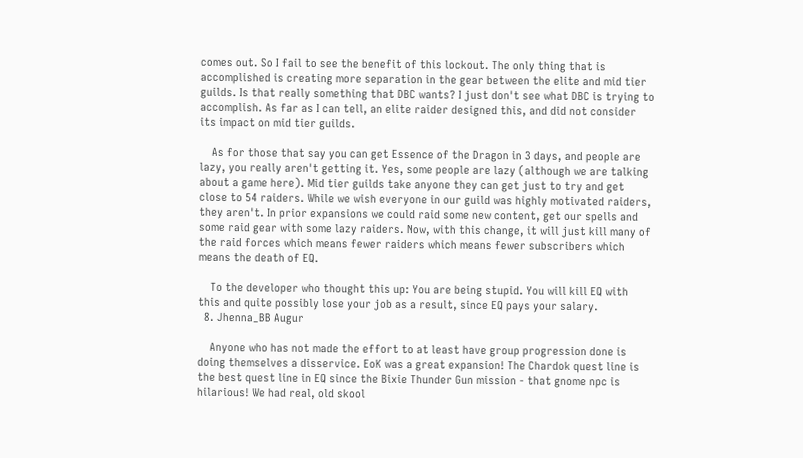comes out. So I fail to see the benefit of this lockout. The only thing that is accomplished is creating more separation in the gear between the elite and mid tier guilds. Is that really something that DBC wants? I just don't see what DBC is trying to accomplish. As far as I can tell, an elite raider designed this, and did not consider its impact on mid tier guilds.

    As for those that say you can get Essence of the Dragon in 3 days, and people are lazy, you really aren't getting it. Yes, some people are lazy (although we are talking about a game here). Mid tier guilds take anyone they can get just to try and get close to 54 raiders. While we wish everyone in our guild was highly motivated raiders, they aren't. In prior expansions we could raid some new content, get our spells and some raid gear with some lazy raiders. Now, with this change, it will just kill many of the raid forces which means fewer raiders which means fewer subscribers which means the death of EQ.

    To the developer who thought this up: You are being stupid. You will kill EQ with this and quite possibly lose your job as a result, since EQ pays your salary.
  8. Jhenna_BB Augur

    Anyone who has not made the effort to at least have group progression done is doing themselves a disservice. EoK was a great expansion! The Chardok quest line is the best quest line in EQ since the Bixie Thunder Gun mission - that gnome npc is hilarious! We had real, old skool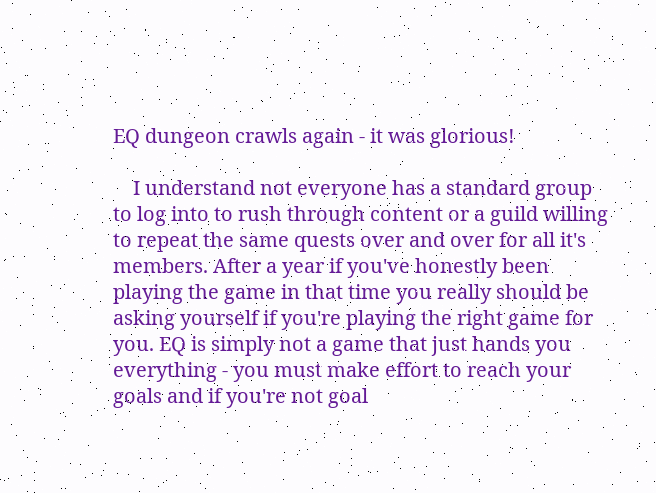EQ dungeon crawls again - it was glorious!

    I understand not everyone has a standard group to log into to rush through content or a guild willing to repeat the same quests over and over for all it's members. After a year if you've honestly been playing the game in that time you really should be asking yourself if you're playing the right game for you. EQ is simply not a game that just hands you everything - you must make effort to reach your goals and if you're not goal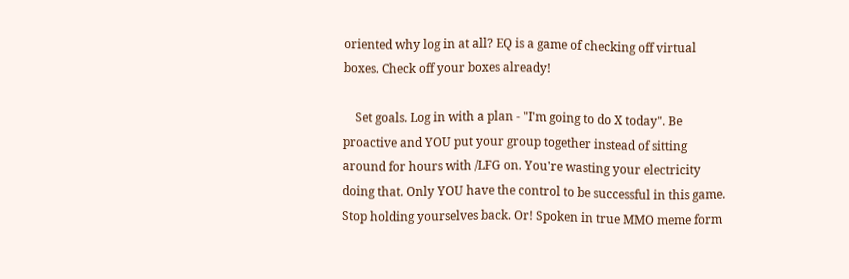oriented why log in at all? EQ is a game of checking off virtual boxes. Check off your boxes already!

    Set goals. Log in with a plan - "I'm going to do X today". Be proactive and YOU put your group together instead of sitting around for hours with /LFG on. You're wasting your electricity doing that. Only YOU have the control to be successful in this game. Stop holding yourselves back. Or! Spoken in true MMO meme form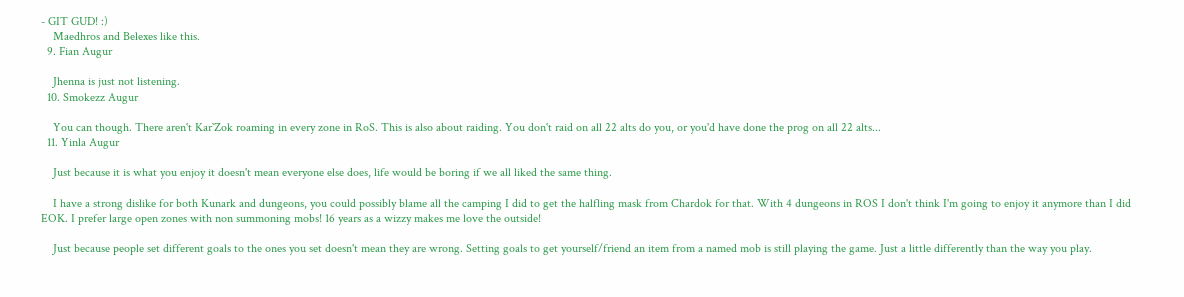- GIT GUD! :)
    Maedhros and Belexes like this.
  9. Fian Augur

    Jhenna is just not listening.
  10. Smokezz Augur

    You can though. There aren't Kar`Zok roaming in every zone in RoS. This is also about raiding. You don't raid on all 22 alts do you, or you'd have done the prog on all 22 alts...
  11. Yinla Augur

    Just because it is what you enjoy it doesn't mean everyone else does, life would be boring if we all liked the same thing.

    I have a strong dislike for both Kunark and dungeons, you could possibly blame all the camping I did to get the halfling mask from Chardok for that. With 4 dungeons in ROS I don't think I'm going to enjoy it anymore than I did EOK. I prefer large open zones with non summoning mobs! 16 years as a wizzy makes me love the outside!

    Just because people set different goals to the ones you set doesn't mean they are wrong. Setting goals to get yourself/friend an item from a named mob is still playing the game. Just a little differently than the way you play.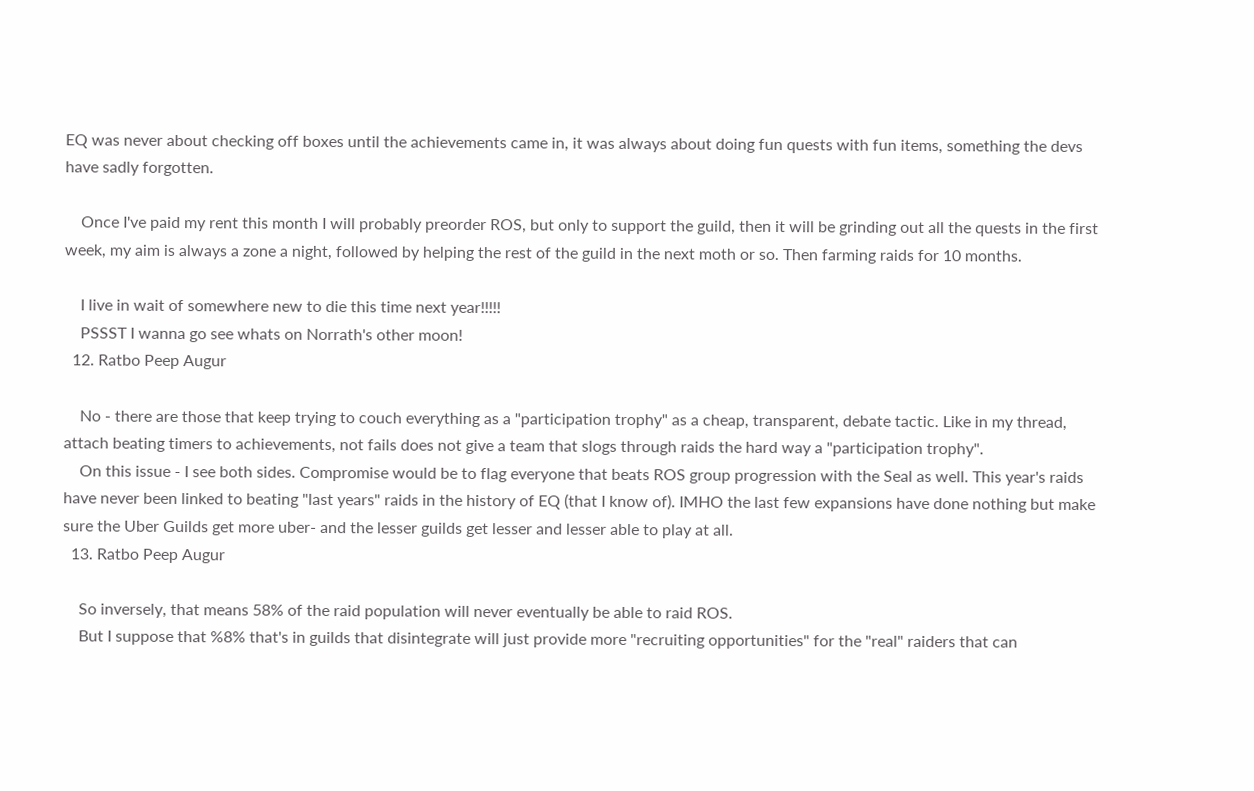EQ was never about checking off boxes until the achievements came in, it was always about doing fun quests with fun items, something the devs have sadly forgotten.

    Once I've paid my rent this month I will probably preorder ROS, but only to support the guild, then it will be grinding out all the quests in the first week, my aim is always a zone a night, followed by helping the rest of the guild in the next moth or so. Then farming raids for 10 months.

    I live in wait of somewhere new to die this time next year!!!!!
    PSSST I wanna go see whats on Norrath's other moon!
  12. Ratbo Peep Augur

    No - there are those that keep trying to couch everything as a "participation trophy" as a cheap, transparent, debate tactic. Like in my thread, attach beating timers to achievements, not fails does not give a team that slogs through raids the hard way a "participation trophy".
    On this issue - I see both sides. Compromise would be to flag everyone that beats ROS group progression with the Seal as well. This year's raids have never been linked to beating "last years" raids in the history of EQ (that I know of). IMHO the last few expansions have done nothing but make sure the Uber Guilds get more uber- and the lesser guilds get lesser and lesser able to play at all.
  13. Ratbo Peep Augur

    So inversely, that means 58% of the raid population will never eventually be able to raid ROS.
    But I suppose that %8% that's in guilds that disintegrate will just provide more "recruiting opportunities" for the "real" raiders that can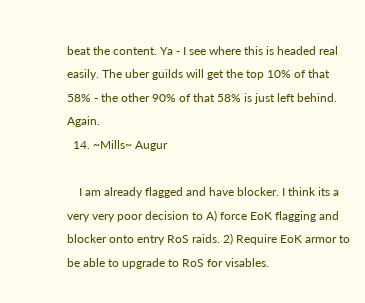beat the content. Ya - I see where this is headed real easily. The uber guilds will get the top 10% of that 58% - the other 90% of that 58% is just left behind. Again.
  14. ~Mills~ Augur

    I am already flagged and have blocker. I think its a very very poor decision to A) force EoK flagging and blocker onto entry RoS raids. 2) Require EoK armor to be able to upgrade to RoS for visables.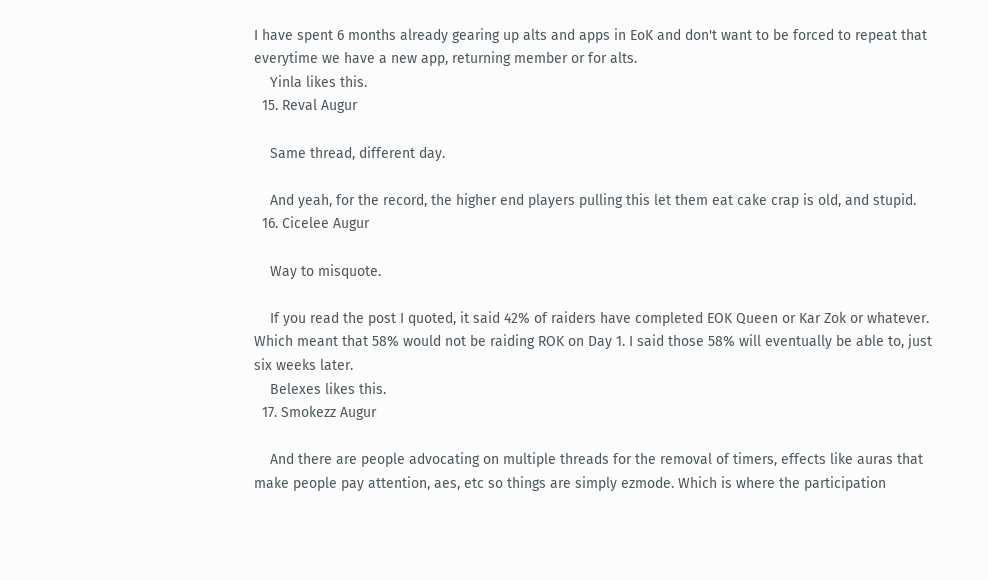I have spent 6 months already gearing up alts and apps in EoK and don't want to be forced to repeat that everytime we have a new app, returning member or for alts.
    Yinla likes this.
  15. Reval Augur

    Same thread, different day.

    And yeah, for the record, the higher end players pulling this let them eat cake crap is old, and stupid.
  16. Cicelee Augur

    Way to misquote.

    If you read the post I quoted, it said 42% of raiders have completed EOK Queen or Kar Zok or whatever. Which meant that 58% would not be raiding ROK on Day 1. I said those 58% will eventually be able to, just six weeks later.
    Belexes likes this.
  17. Smokezz Augur

    And there are people advocating on multiple threads for the removal of timers, effects like auras that make people pay attention, aes, etc so things are simply ezmode. Which is where the participation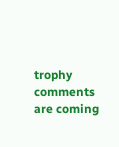trophy comments are coming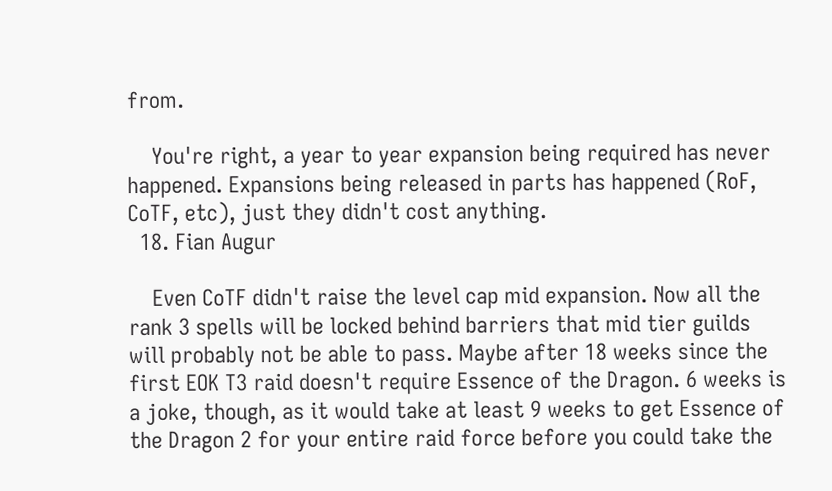from.

    You're right, a year to year expansion being required has never happened. Expansions being released in parts has happened (RoF, CoTF, etc), just they didn't cost anything.
  18. Fian Augur

    Even CoTF didn't raise the level cap mid expansion. Now all the rank 3 spells will be locked behind barriers that mid tier guilds will probably not be able to pass. Maybe after 18 weeks since the first EOK T3 raid doesn't require Essence of the Dragon. 6 weeks is a joke, though, as it would take at least 9 weeks to get Essence of the Dragon 2 for your entire raid force before you could take the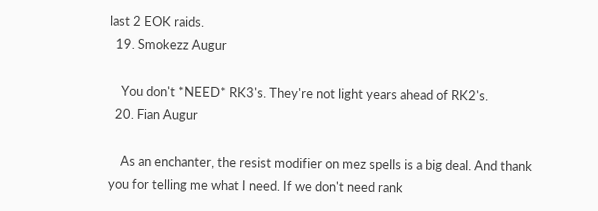last 2 EOK raids.
  19. Smokezz Augur

    You don't *NEED* RK3's. They're not light years ahead of RK2's.
  20. Fian Augur

    As an enchanter, the resist modifier on mez spells is a big deal. And thank you for telling me what I need. If we don't need rank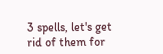3 spells, let's get rid of them for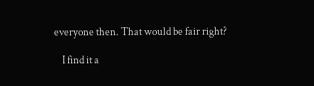everyone then. That would be fair right?

    I find it a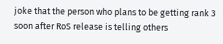joke that the person who plans to be getting rank 3 soon after RoS release is telling others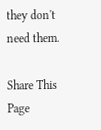they don't need them.

Share This Page